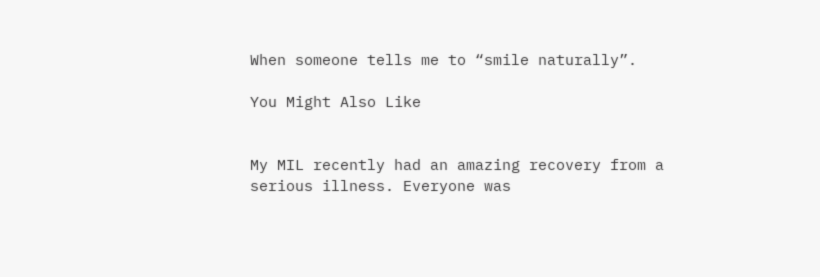When someone tells me to “smile naturally”.

You Might Also Like


My MIL recently had an amazing recovery from a serious illness. Everyone was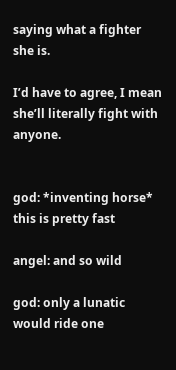saying what a fighter she is.

I’d have to agree, I mean she’ll literally fight with anyone.


god: *inventing horse* this is pretty fast

angel: and so wild

god: only a lunatic would ride one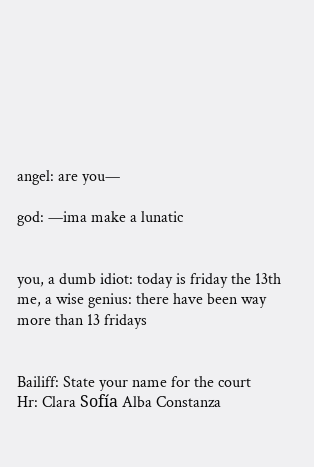angel: are you—

god: —ima make a lunatic


you, a dumb idiot: today is friday the 13th
me, a wise genius: there have been way more than 13 fridays


Bailiff: State your name for the court
Hr: Clara Sofía Alba Constanza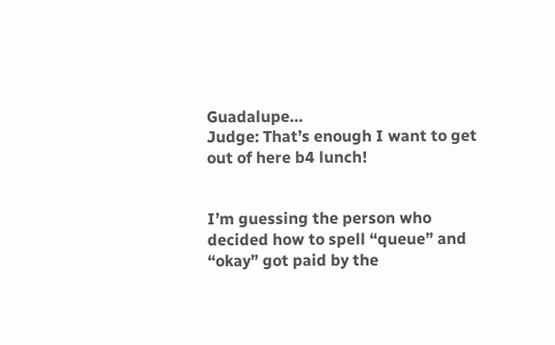Guadalupe…
Judge: That’s enough I want to get out of here b4 lunch!


I’m guessing the person who decided how to spell “queue” and “okay” got paid by the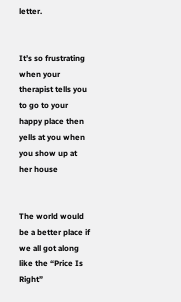letter.


It’s so frustrating when your therapist tells you to go to your happy place then yells at you when you show up at her house


The world would be a better place if we all got along like the “Price Is Right”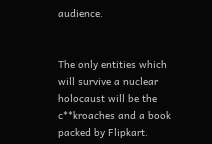audience.


The only entities which will survive a nuclear holocaust will be the c**kroaches and a book packed by Flipkart.